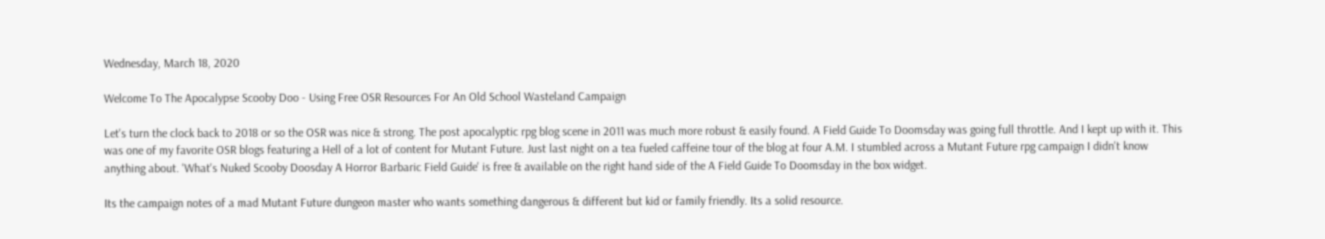Wednesday, March 18, 2020

Welcome To The Apocalypse Scooby Doo - Using Free OSR Resources For An Old School Wasteland Campaign

Let's turn the clock back to 2018 or so the OSR was nice & strong. The post apocalyptic rpg blog scene in 2011 was much more robust & easily found. A Field Guide To Doomsday was going full throttle. And I kept up with it. This was one of my favorite OSR blogs featuring a Hell of a lot of content for Mutant Future. Just last night on a tea fueled caffeine tour of the blog at four A.M. I stumbled across a Mutant Future rpg campaign I didn't know anything about. 'What's Nuked Scooby Doosday A Horror Barbaric Field Guide' is free & available on the right hand side of the A Field Guide To Doomsday in the box widget.

Its the campaign notes of a mad Mutant Future dungeon master who wants something dangerous & different but kid or family friendly. Its a solid resource.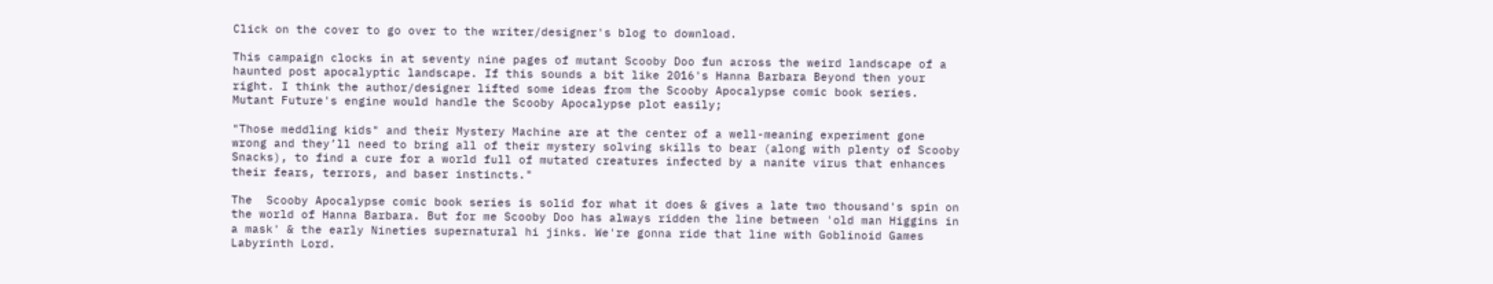Click on the cover to go over to the writer/designer's blog to download.

This campaign clocks in at seventy nine pages of mutant Scooby Doo fun across the weird landscape of a haunted post apocalyptic landscape. If this sounds a bit like 2016's Hanna Barbara Beyond then your right. I think the author/designer lifted some ideas from the Scooby Apocalypse comic book series.  Mutant Future's engine would handle the Scooby Apocalypse plot easily;

"Those meddling kids" and their Mystery Machine are at the center of a well-meaning experiment gone wrong and they’ll need to bring all of their mystery solving skills to bear (along with plenty of Scooby Snacks), to find a cure for a world full of mutated creatures infected by a nanite virus that enhances their fears, terrors, and baser instincts."

The  Scooby Apocalypse comic book series is solid for what it does & gives a late two thousand's spin on the world of Hanna Barbara. But for me Scooby Doo has always ridden the line between 'old man Higgins in a mask' & the early Nineties supernatural hi jinks. We're gonna ride that line with Goblinoid Games Labyrinth Lord.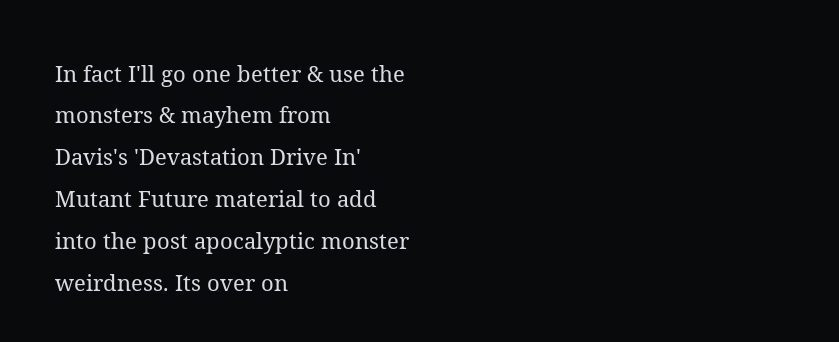In fact I'll go one better & use the monsters & mayhem from Davis's 'Devastation Drive In' Mutant Future material to add into the post apocalyptic monster weirdness. Its over on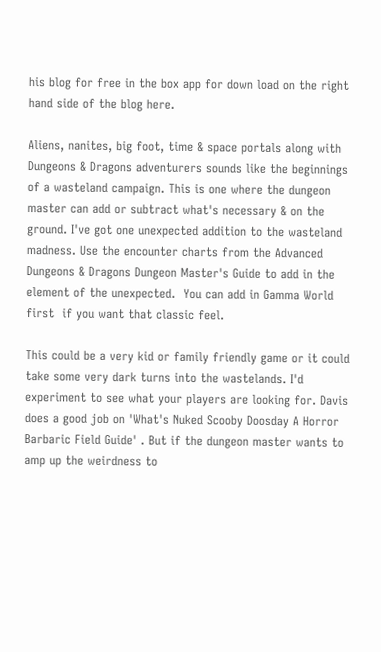his blog for free in the box app for down load on the right hand side of the blog here.

Aliens, nanites, big foot, time & space portals along with Dungeons & Dragons adventurers sounds like the beginnings of a wasteland campaign. This is one where the dungeon master can add or subtract what's necessary & on the ground. I've got one unexpected addition to the wasteland madness. Use the encounter charts from the Advanced Dungeons & Dragons Dungeon Master's Guide to add in the element of the unexpected.  You can add in Gamma World first  if you want that classic feel.

This could be a very kid or family friendly game or it could take some very dark turns into the wastelands. I'd experiment to see what your players are looking for. Davis does a good job on 'What's Nuked Scooby Doosday A Horror Barbaric Field Guide' . But if the dungeon master wants to amp up the weirdness to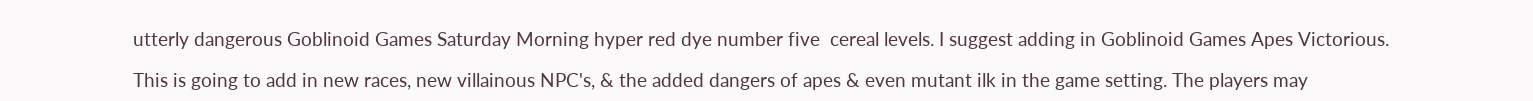utterly dangerous Goblinoid Games Saturday Morning hyper red dye number five  cereal levels. I suggest adding in Goblinoid Games Apes Victorious.

This is going to add in new races, new villainous NPC's, & the added dangers of apes & even mutant ilk in the game setting. The players may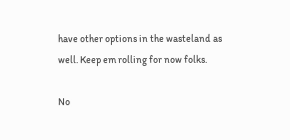have other options in the wasteland as well. Keep em rolling for now folks.

No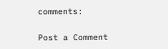comments:

Post a Comment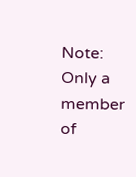Note: Only a member of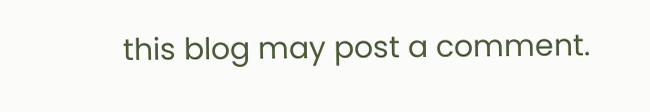this blog may post a comment.